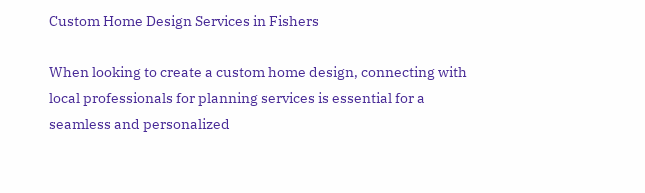Custom Home Design Services in Fishers

When looking to create a custom home design, connecting with local professionals for planning services is essential for a seamless and personalized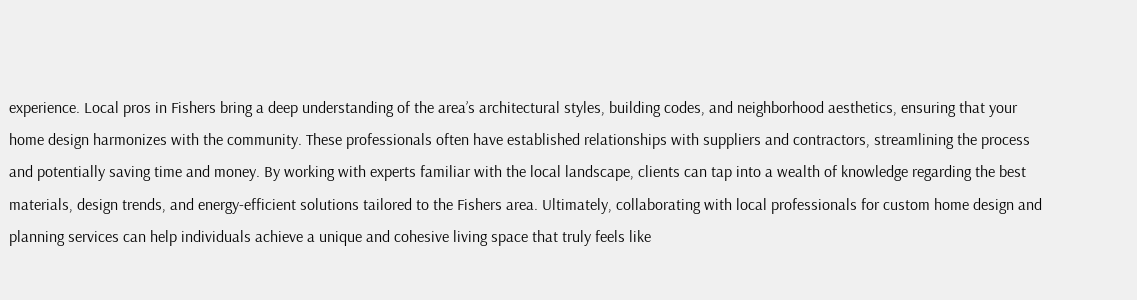experience. Local pros in Fishers bring a deep understanding of the area’s architectural styles, building codes, and neighborhood aesthetics, ensuring that your home design harmonizes with the community. These professionals often have established relationships with suppliers and contractors, streamlining the process and potentially saving time and money. By working with experts familiar with the local landscape, clients can tap into a wealth of knowledge regarding the best materials, design trends, and energy-efficient solutions tailored to the Fishers area. Ultimately, collaborating with local professionals for custom home design and planning services can help individuals achieve a unique and cohesive living space that truly feels like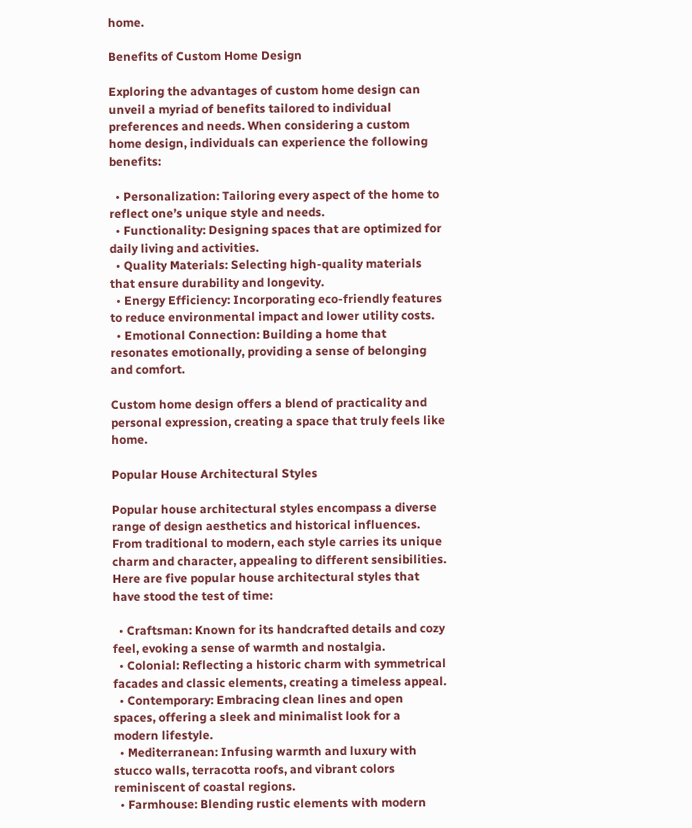home.

Benefits of Custom Home Design

Exploring the advantages of custom home design can unveil a myriad of benefits tailored to individual preferences and needs. When considering a custom home design, individuals can experience the following benefits:

  • Personalization: Tailoring every aspect of the home to reflect one’s unique style and needs.
  • Functionality: Designing spaces that are optimized for daily living and activities.
  • Quality Materials: Selecting high-quality materials that ensure durability and longevity.
  • Energy Efficiency: Incorporating eco-friendly features to reduce environmental impact and lower utility costs.
  • Emotional Connection: Building a home that resonates emotionally, providing a sense of belonging and comfort.

Custom home design offers a blend of practicality and personal expression, creating a space that truly feels like home.

Popular House Architectural Styles

Popular house architectural styles encompass a diverse range of design aesthetics and historical influences. From traditional to modern, each style carries its unique charm and character, appealing to different sensibilities. Here are five popular house architectural styles that have stood the test of time:

  • Craftsman: Known for its handcrafted details and cozy feel, evoking a sense of warmth and nostalgia.
  • Colonial: Reflecting a historic charm with symmetrical facades and classic elements, creating a timeless appeal.
  • Contemporary: Embracing clean lines and open spaces, offering a sleek and minimalist look for a modern lifestyle.
  • Mediterranean: Infusing warmth and luxury with stucco walls, terracotta roofs, and vibrant colors reminiscent of coastal regions.
  • Farmhouse: Blending rustic elements with modern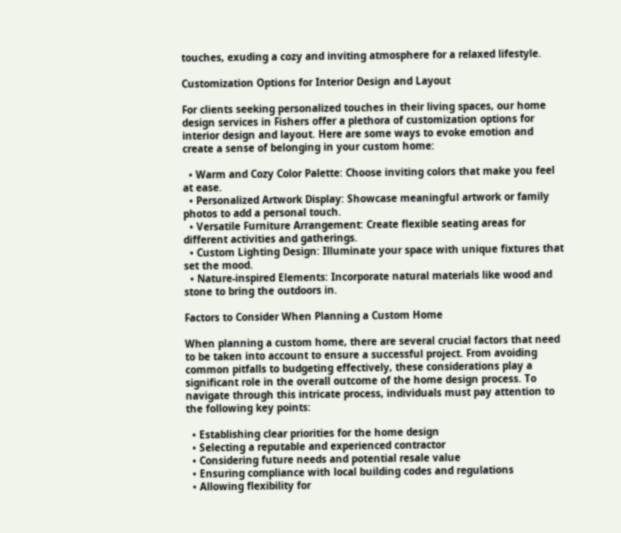touches, exuding a cozy and inviting atmosphere for a relaxed lifestyle.

Customization Options for Interior Design and Layout

For clients seeking personalized touches in their living spaces, our home design services in Fishers offer a plethora of customization options for interior design and layout. Here are some ways to evoke emotion and create a sense of belonging in your custom home:

  • Warm and Cozy Color Palette: Choose inviting colors that make you feel at ease.
  • Personalized Artwork Display: Showcase meaningful artwork or family photos to add a personal touch.
  • Versatile Furniture Arrangement: Create flexible seating areas for different activities and gatherings.
  • Custom Lighting Design: Illuminate your space with unique fixtures that set the mood.
  • Nature-inspired Elements: Incorporate natural materials like wood and stone to bring the outdoors in.

Factors to Consider When Planning a Custom Home

When planning a custom home, there are several crucial factors that need to be taken into account to ensure a successful project. From avoiding common pitfalls to budgeting effectively, these considerations play a significant role in the overall outcome of the home design process. To navigate through this intricate process, individuals must pay attention to the following key points:

  • Establishing clear priorities for the home design
  • Selecting a reputable and experienced contractor
  • Considering future needs and potential resale value
  • Ensuring compliance with local building codes and regulations
  • Allowing flexibility for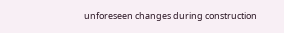unforeseen changes during construction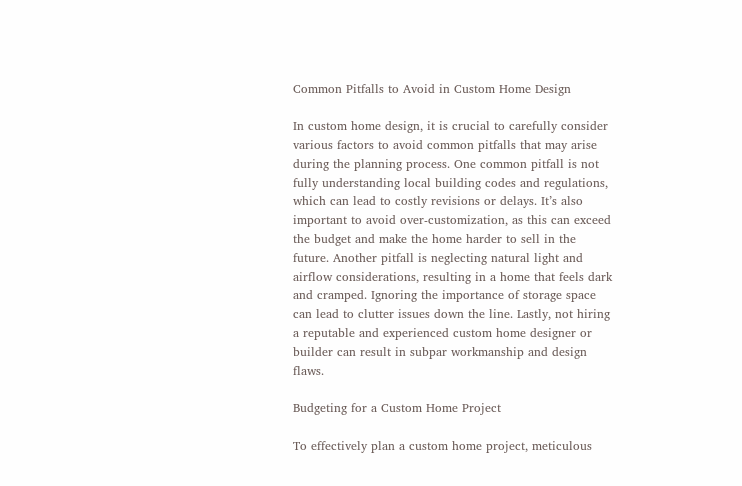Common Pitfalls to Avoid in Custom Home Design

In custom home design, it is crucial to carefully consider various factors to avoid common pitfalls that may arise during the planning process. One common pitfall is not fully understanding local building codes and regulations, which can lead to costly revisions or delays. It’s also important to avoid over-customization, as this can exceed the budget and make the home harder to sell in the future. Another pitfall is neglecting natural light and airflow considerations, resulting in a home that feels dark and cramped. Ignoring the importance of storage space can lead to clutter issues down the line. Lastly, not hiring a reputable and experienced custom home designer or builder can result in subpar workmanship and design flaws.

Budgeting for a Custom Home Project

To effectively plan a custom home project, meticulous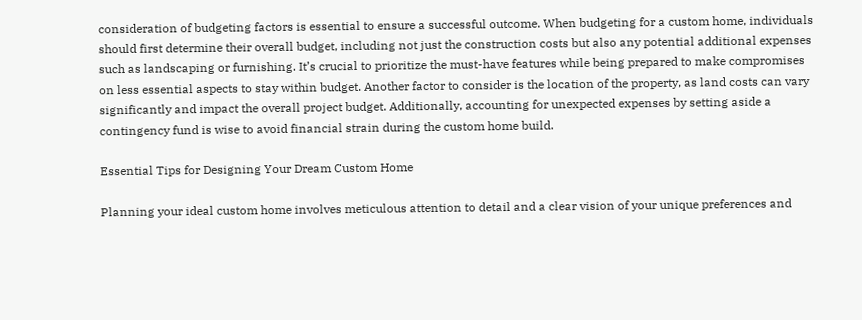consideration of budgeting factors is essential to ensure a successful outcome. When budgeting for a custom home, individuals should first determine their overall budget, including not just the construction costs but also any potential additional expenses such as landscaping or furnishing. It’s crucial to prioritize the must-have features while being prepared to make compromises on less essential aspects to stay within budget. Another factor to consider is the location of the property, as land costs can vary significantly and impact the overall project budget. Additionally, accounting for unexpected expenses by setting aside a contingency fund is wise to avoid financial strain during the custom home build.

Essential Tips for Designing Your Dream Custom Home

Planning your ideal custom home involves meticulous attention to detail and a clear vision of your unique preferences and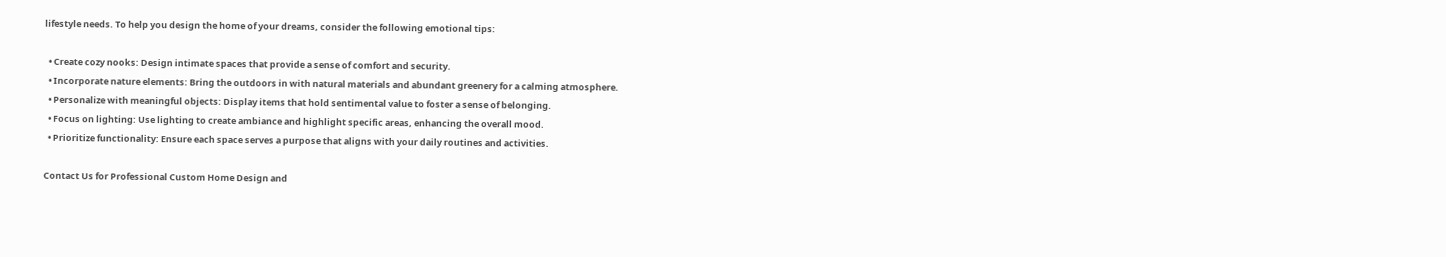lifestyle needs. To help you design the home of your dreams, consider the following emotional tips:

  • Create cozy nooks: Design intimate spaces that provide a sense of comfort and security.
  • Incorporate nature elements: Bring the outdoors in with natural materials and abundant greenery for a calming atmosphere.
  • Personalize with meaningful objects: Display items that hold sentimental value to foster a sense of belonging.
  • Focus on lighting: Use lighting to create ambiance and highlight specific areas, enhancing the overall mood.
  • Prioritize functionality: Ensure each space serves a purpose that aligns with your daily routines and activities.

Contact Us for Professional Custom Home Design and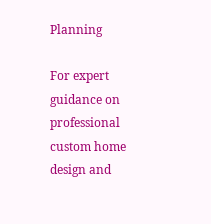Planning

For expert guidance on professional custom home design and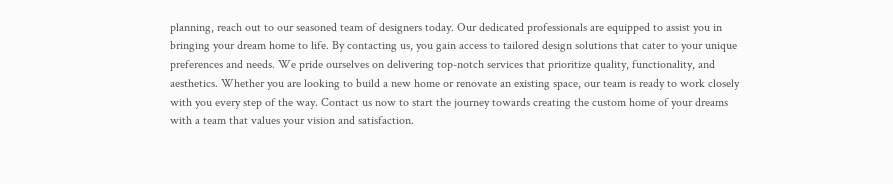planning, reach out to our seasoned team of designers today. Our dedicated professionals are equipped to assist you in bringing your dream home to life. By contacting us, you gain access to tailored design solutions that cater to your unique preferences and needs. We pride ourselves on delivering top-notch services that prioritize quality, functionality, and aesthetics. Whether you are looking to build a new home or renovate an existing space, our team is ready to work closely with you every step of the way. Contact us now to start the journey towards creating the custom home of your dreams with a team that values your vision and satisfaction.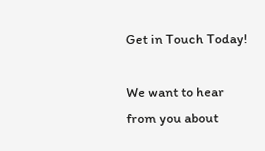Get in Touch Today!

We want to hear from you about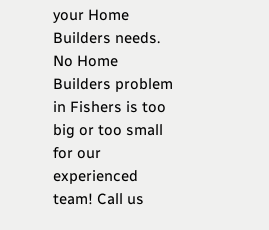your Home Builders needs. No Home Builders problem in Fishers is too big or too small for our experienced team! Call us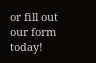or fill out our form today!